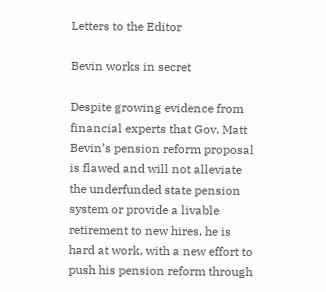Letters to the Editor

Bevin works in secret

Despite growing evidence from financial experts that Gov. Matt Bevin’s pension reform proposal is flawed and will not alleviate the underfunded state pension system or provide a livable retirement to new hires, he is hard at work, with a new effort to push his pension reform through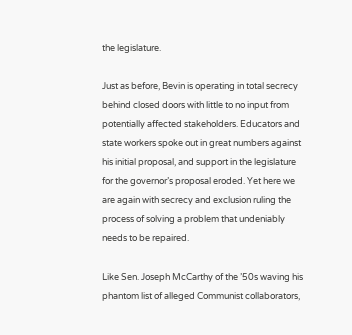the legislature.

Just as before, Bevin is operating in total secrecy behind closed doors with little to no input from potentially affected stakeholders. Educators and state workers spoke out in great numbers against his initial proposal, and support in the legislature for the governor’s proposal eroded. Yet here we are again with secrecy and exclusion ruling the process of solving a problem that undeniably needs to be repaired.

Like Sen. Joseph McCarthy of the ’50s waving his phantom list of alleged Communist collaborators,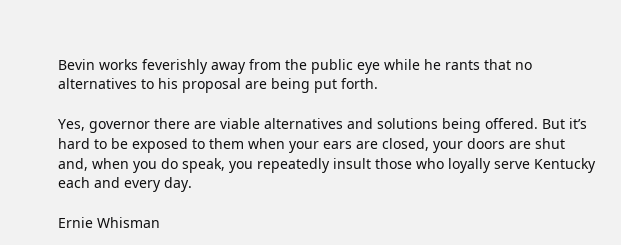Bevin works feverishly away from the public eye while he rants that no alternatives to his proposal are being put forth.

Yes, governor there are viable alternatives and solutions being offered. But it’s hard to be exposed to them when your ears are closed, your doors are shut and, when you do speak, you repeatedly insult those who loyally serve Kentucky each and every day.

Ernie Whisman